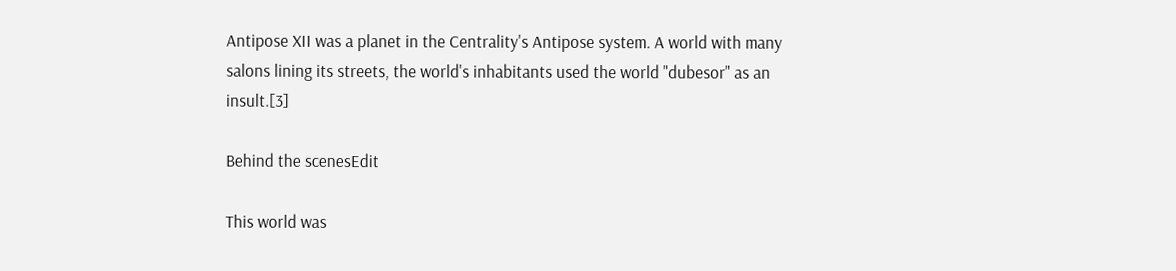Antipose XII was a planet in the Centrality's Antipose system. A world with many salons lining its streets, the world's inhabitants used the world "dubesor" as an insult.[3]

Behind the scenesEdit

This world was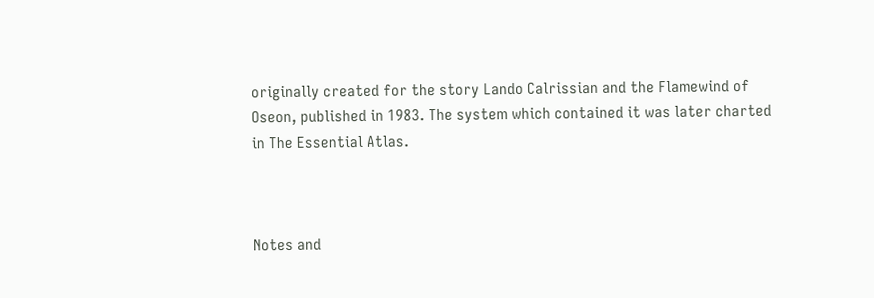originally created for the story Lando Calrissian and the Flamewind of Oseon, published in 1983. The system which contained it was later charted in The Essential Atlas.



Notes and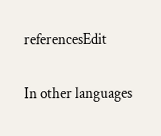referencesEdit

In other languages